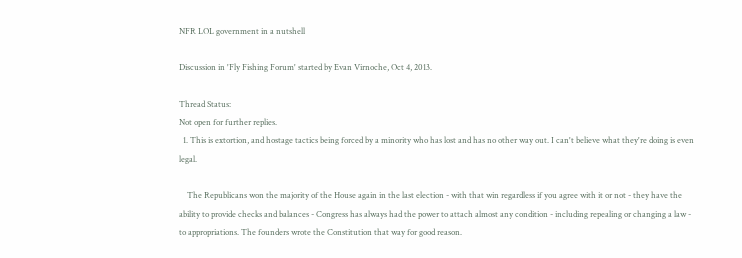NFR LOL government in a nutshell

Discussion in 'Fly Fishing Forum' started by Evan Virnoche, Oct 4, 2013.

Thread Status:
Not open for further replies.
  1. This is extortion, and hostage tactics being forced by a minority who has lost and has no other way out. I can't believe what they're doing is even legal.

    The Republicans won the majority of the House again in the last election - with that win regardless if you agree with it or not - they have the ability to provide checks and balances - Congress has always had the power to attach almost any condition - including repealing or changing a law - to appropriations. The founders wrote the Constitution that way for good reason.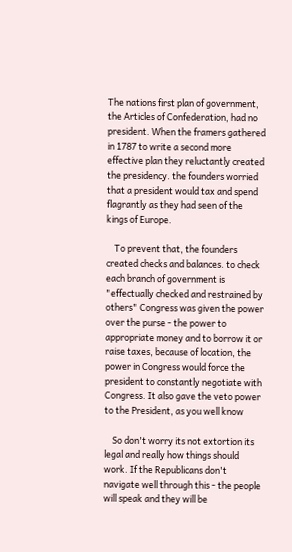The nations first plan of government, the Articles of Confederation, had no president. When the framers gathered in 1787 to write a second more effective plan they reluctantly created the presidency. the founders worried that a president would tax and spend flagrantly as they had seen of the kings of Europe.

    To prevent that, the founders created checks and balances. to check each branch of government is "effectually checked and restrained by others" Congress was given the power over the purse - the power to appropriate money and to borrow it or raise taxes, because of location, the power in Congress would force the president to constantly negotiate with Congress. It also gave the veto power to the President, as you well know

    So don't worry its not extortion its legal and really how things should work. If the Republicans don't navigate well through this - the people will speak and they will be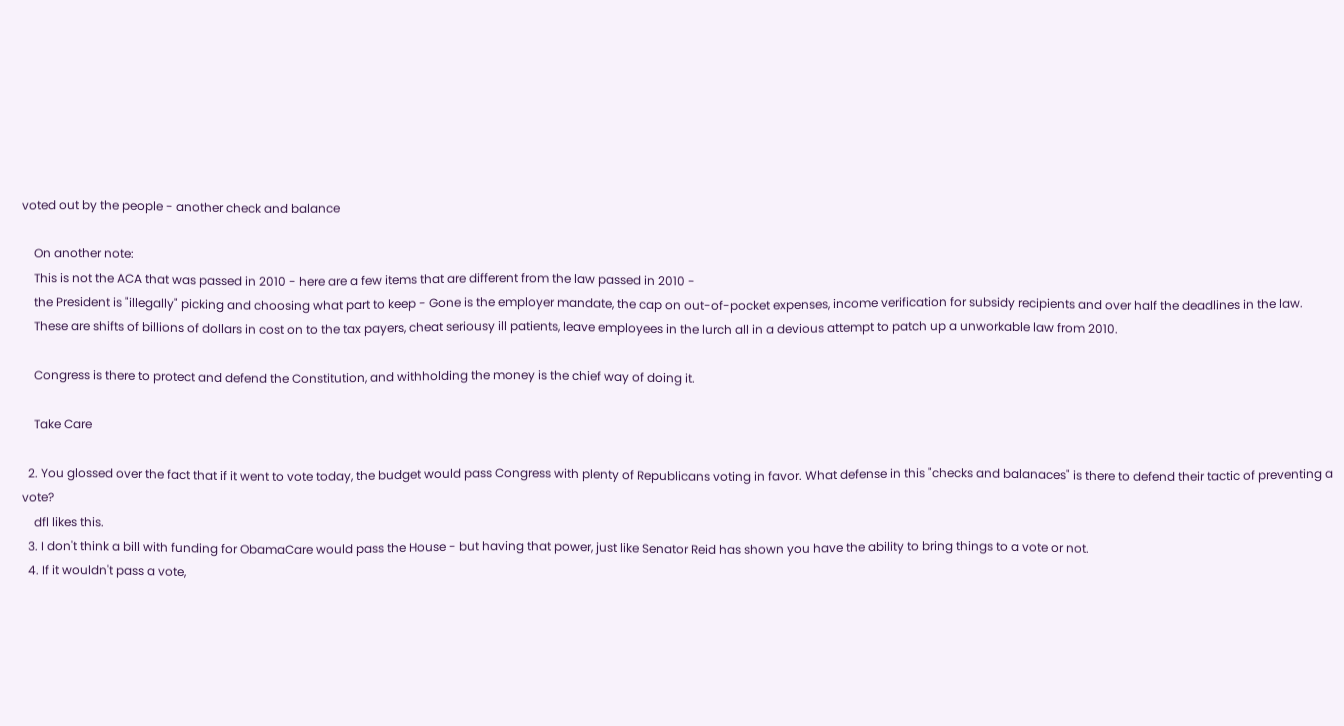voted out by the people - another check and balance

    On another note:
    This is not the ACA that was passed in 2010 - here are a few items that are different from the law passed in 2010 -
    the President is "illegally" picking and choosing what part to keep - Gone is the employer mandate, the cap on out-of-pocket expenses, income verification for subsidy recipients and over half the deadlines in the law.
    These are shifts of billions of dollars in cost on to the tax payers, cheat seriousy ill patients, leave employees in the lurch all in a devious attempt to patch up a unworkable law from 2010.

    Congress is there to protect and defend the Constitution, and withholding the money is the chief way of doing it.

    Take Care

  2. You glossed over the fact that if it went to vote today, the budget would pass Congress with plenty of Republicans voting in favor. What defense in this "checks and balanaces" is there to defend their tactic of preventing a vote?
    dfl likes this.
  3. I don't think a bill with funding for ObamaCare would pass the House - but having that power, just like Senator Reid has shown you have the ability to bring things to a vote or not.
  4. If it wouldn't pass a vote,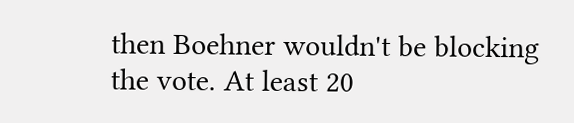then Boehner wouldn't be blocking the vote. At least 20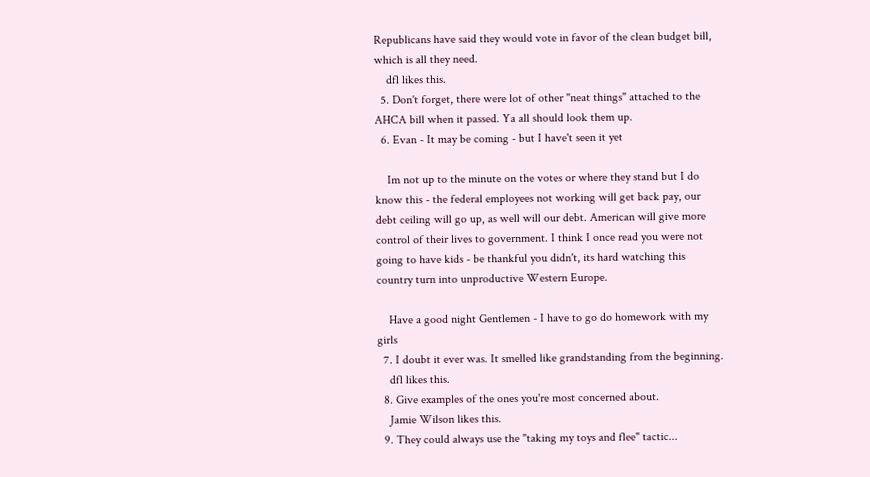Republicans have said they would vote in favor of the clean budget bill, which is all they need.
    dfl likes this.
  5. Don't forget, there were lot of other "neat things" attached to the AHCA bill when it passed. Ya all should look them up.
  6. Evan - It may be coming - but I have't seen it yet

    Im not up to the minute on the votes or where they stand but I do know this - the federal employees not working will get back pay, our debt ceiling will go up, as well will our debt. American will give more control of their lives to government. I think I once read you were not going to have kids - be thankful you didn't, its hard watching this country turn into unproductive Western Europe.

    Have a good night Gentlemen - I have to go do homework with my girls
  7. I doubt it ever was. It smelled like grandstanding from the beginning.
    dfl likes this.
  8. Give examples of the ones you're most concerned about.
    Jamie Wilson likes this.
  9. They could always use the "taking my toys and flee" tactic...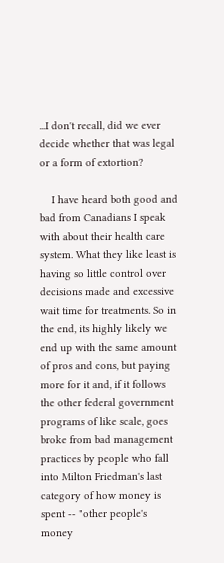...I don't recall, did we ever decide whether that was legal or a form of extortion?

    I have heard both good and bad from Canadians I speak with about their health care system. What they like least is having so little control over decisions made and excessive wait time for treatments. So in the end, its highly likely we end up with the same amount of pros and cons, but paying more for it and, if it follows the other federal government programs of like scale, goes broke from bad management practices by people who fall into Milton Friedman's last category of how money is spent -- "other people's money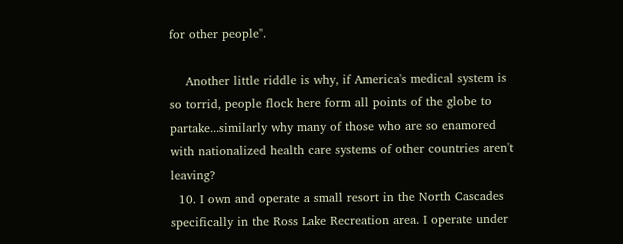for other people".

    Another little riddle is why, if America's medical system is so torrid, people flock here form all points of the globe to partake...similarly why many of those who are so enamored with nationalized health care systems of other countries aren't leaving?
  10. I own and operate a small resort in the North Cascades specifically in the Ross Lake Recreation area. I operate under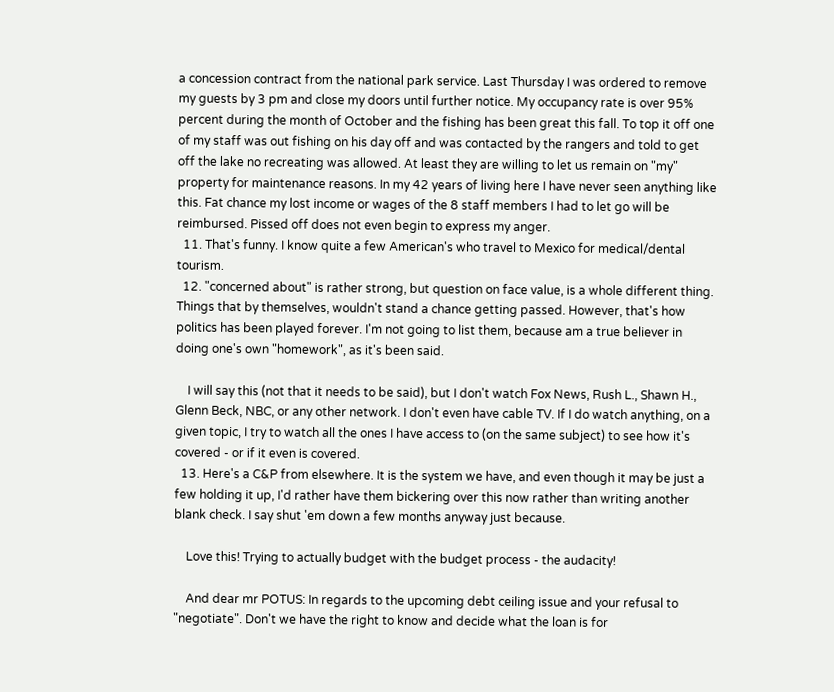a concession contract from the national park service. Last Thursday I was ordered to remove my guests by 3 pm and close my doors until further notice. My occupancy rate is over 95% percent during the month of October and the fishing has been great this fall. To top it off one of my staff was out fishing on his day off and was contacted by the rangers and told to get off the lake no recreating was allowed. At least they are willing to let us remain on "my" property for maintenance reasons. In my 42 years of living here I have never seen anything like this. Fat chance my lost income or wages of the 8 staff members I had to let go will be reimbursed. Pissed off does not even begin to express my anger.
  11. That's funny. I know quite a few American's who travel to Mexico for medical/dental tourism.
  12. "concerned about" is rather strong, but question on face value, is a whole different thing. Things that by themselves, wouldn't stand a chance getting passed. However, that's how politics has been played forever. I'm not going to list them, because am a true believer in doing one's own "homework", as it's been said.

    I will say this (not that it needs to be said), but I don't watch Fox News, Rush L., Shawn H., Glenn Beck, NBC, or any other network. I don't even have cable TV. If I do watch anything, on a given topic, I try to watch all the ones I have access to (on the same subject) to see how it's covered - or if it even is covered.
  13. Here's a C&P from elsewhere. It is the system we have, and even though it may be just a few holding it up, I'd rather have them bickering over this now rather than writing another blank check. I say shut 'em down a few months anyway just because.

    Love this! Trying to actually budget with the budget process - the audacity!

    And dear mr POTUS: In regards to the upcoming debt ceiling issue and your refusal to "negotiate". Don't we have the right to know and decide what the loan is for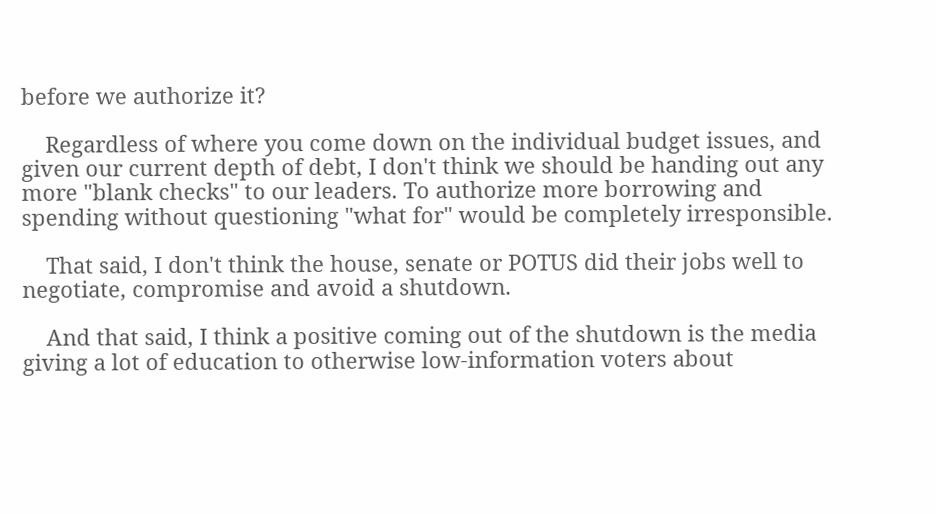before we authorize it?

    Regardless of where you come down on the individual budget issues, and given our current depth of debt, I don't think we should be handing out any more "blank checks" to our leaders. To authorize more borrowing and spending without questioning "what for" would be completely irresponsible.

    That said, I don't think the house, senate or POTUS did their jobs well to negotiate, compromise and avoid a shutdown.

    And that said, I think a positive coming out of the shutdown is the media giving a lot of education to otherwise low-information voters about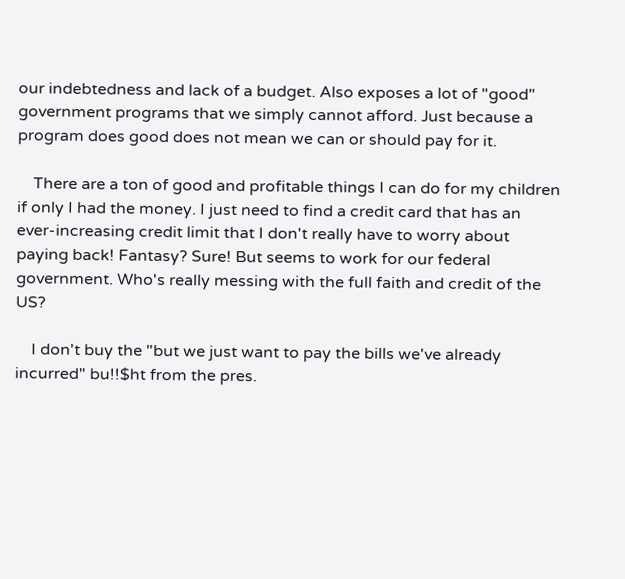our indebtedness and lack of a budget. Also exposes a lot of "good" government programs that we simply cannot afford. Just because a program does good does not mean we can or should pay for it.

    There are a ton of good and profitable things I can do for my children if only I had the money. I just need to find a credit card that has an ever-increasing credit limit that I don't really have to worry about paying back! Fantasy? Sure! But seems to work for our federal government. Who's really messing with the full faith and credit of the US?

    I don't buy the "but we just want to pay the bills we've already incurred" bu!!$ht from the pres.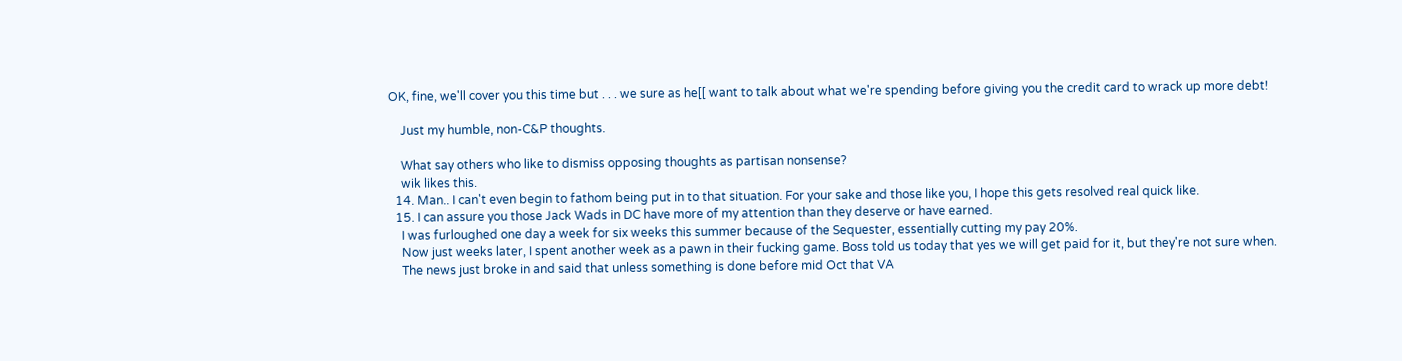OK, fine, we'll cover you this time but . . . we sure as he[[ want to talk about what we're spending before giving you the credit card to wrack up more debt!

    Just my humble, non-C&P thoughts.

    What say others who like to dismiss opposing thoughts as partisan nonsense?
    wik likes this.
  14. Man.. I can't even begin to fathom being put in to that situation. For your sake and those like you, I hope this gets resolved real quick like.
  15. I can assure you those Jack Wads in DC have more of my attention than they deserve or have earned.
    I was furloughed one day a week for six weeks this summer because of the Sequester, essentially cutting my pay 20%.
    Now just weeks later, I spent another week as a pawn in their fucking game. Boss told us today that yes we will get paid for it, but they're not sure when.
    The news just broke in and said that unless something is done before mid Oct that VA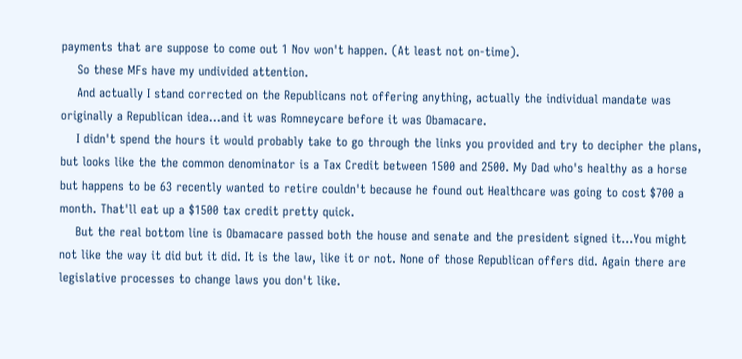payments that are suppose to come out 1 Nov won't happen. (At least not on-time).
    So these MFs have my undivided attention.
    And actually I stand corrected on the Republicans not offering anything, actually the individual mandate was originally a Republican idea...and it was Romneycare before it was Obamacare.
    I didn't spend the hours it would probably take to go through the links you provided and try to decipher the plans, but looks like the the common denominator is a Tax Credit between 1500 and 2500. My Dad who's healthy as a horse but happens to be 63 recently wanted to retire couldn't because he found out Healthcare was going to cost $700 a month. That'll eat up a $1500 tax credit pretty quick.
    But the real bottom line is Obamacare passed both the house and senate and the president signed it...You might not like the way it did but it did. It is the law, like it or not. None of those Republican offers did. Again there are legislative processes to change laws you don't like.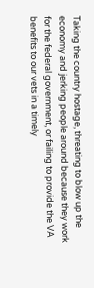Taking the country hostage, threating to blow up the economy and jerking people around because they work for the federal government, or failing to provide the VA benefits to our vets in a timely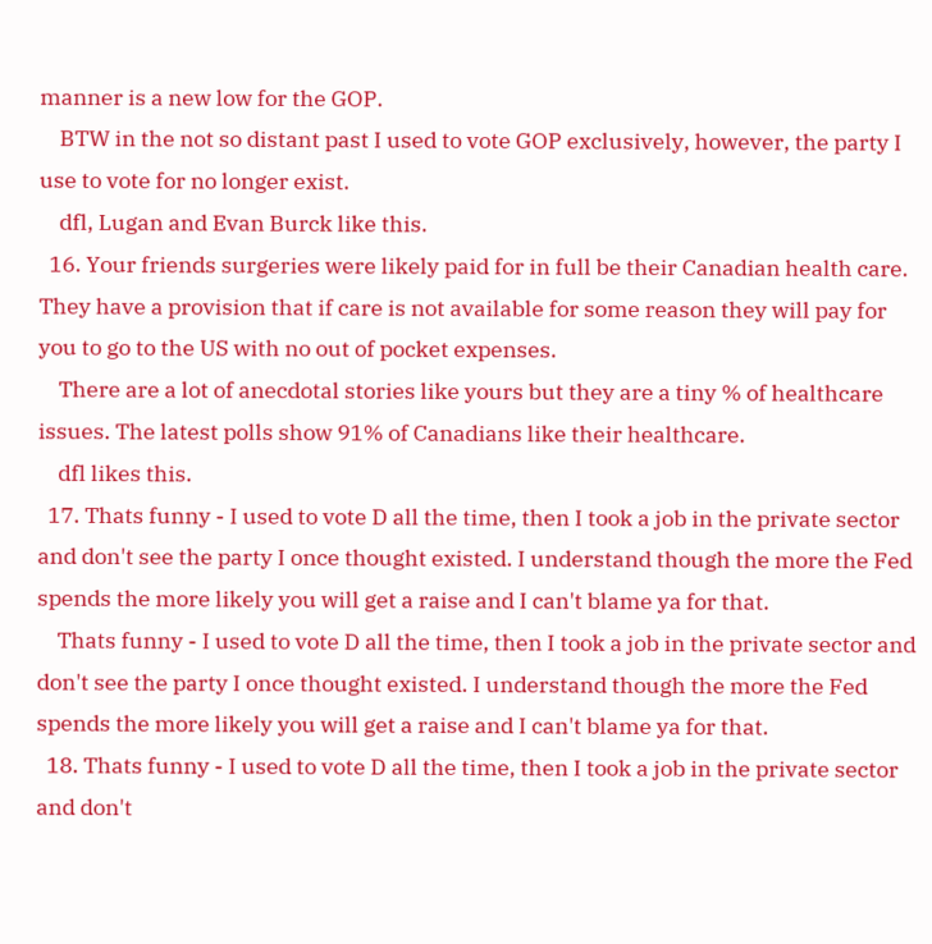manner is a new low for the GOP.
    BTW in the not so distant past I used to vote GOP exclusively, however, the party I use to vote for no longer exist.
    dfl, Lugan and Evan Burck like this.
  16. Your friends surgeries were likely paid for in full be their Canadian health care. They have a provision that if care is not available for some reason they will pay for you to go to the US with no out of pocket expenses.
    There are a lot of anecdotal stories like yours but they are a tiny % of healthcare issues. The latest polls show 91% of Canadians like their healthcare.
    dfl likes this.
  17. Thats funny - I used to vote D all the time, then I took a job in the private sector and don't see the party I once thought existed. I understand though the more the Fed spends the more likely you will get a raise and I can't blame ya for that.
    Thats funny - I used to vote D all the time, then I took a job in the private sector and don't see the party I once thought existed. I understand though the more the Fed spends the more likely you will get a raise and I can't blame ya for that.
  18. Thats funny - I used to vote D all the time, then I took a job in the private sector and don't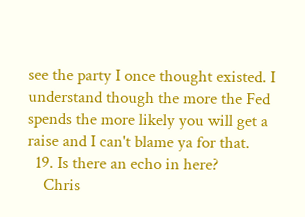see the party I once thought existed. I understand though the more the Fed spends the more likely you will get a raise and I can't blame ya for that.
  19. Is there an echo in here?
    Chris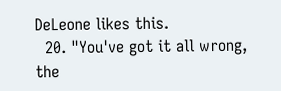DeLeone likes this.
  20. "You've got it all wrong, the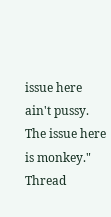issue here ain't pussy. The issue here is monkey."
Thread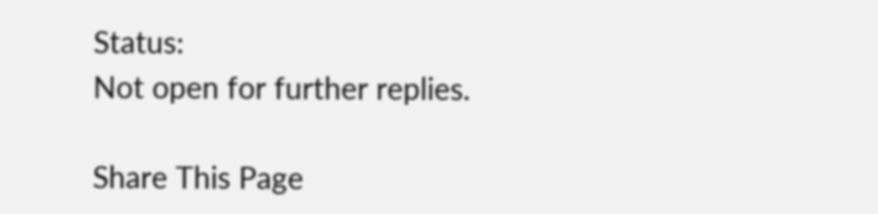Status:
Not open for further replies.

Share This Page